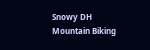Snowy DH Mountain Biking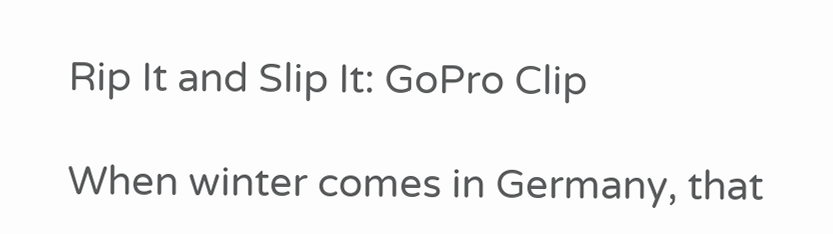Rip It and Slip It: GoPro Clip

When winter comes in Germany, that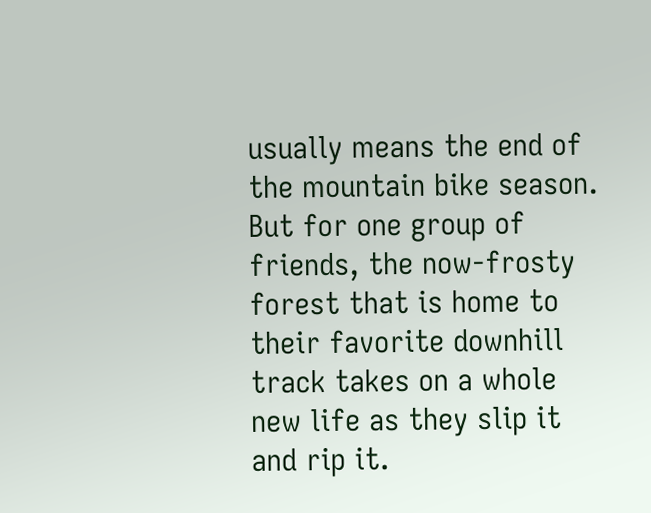usually means the end of the mountain bike season. But for one group of friends, the now-frosty forest that is home to their favorite downhill track takes on a whole new life as they slip it and rip it.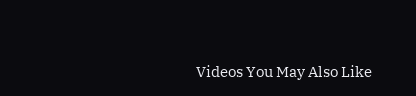Videos You May Also Like